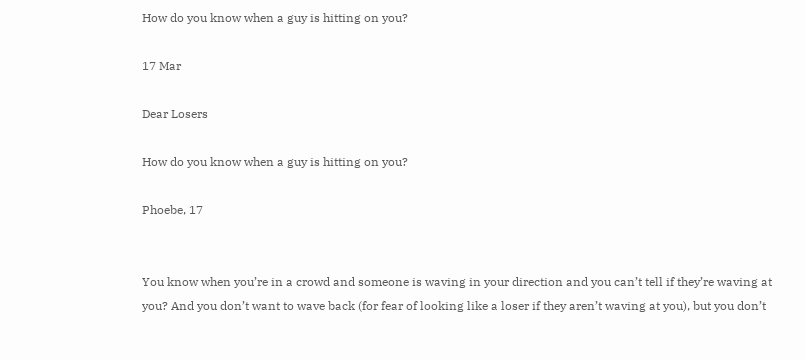How do you know when a guy is hitting on you?

17 Mar

Dear Losers

How do you know when a guy is hitting on you?

Phoebe, 17


You know when you’re in a crowd and someone is waving in your direction and you can’t tell if they’re waving at you? And you don’t want to wave back (for fear of looking like a loser if they aren’t waving at you), but you don’t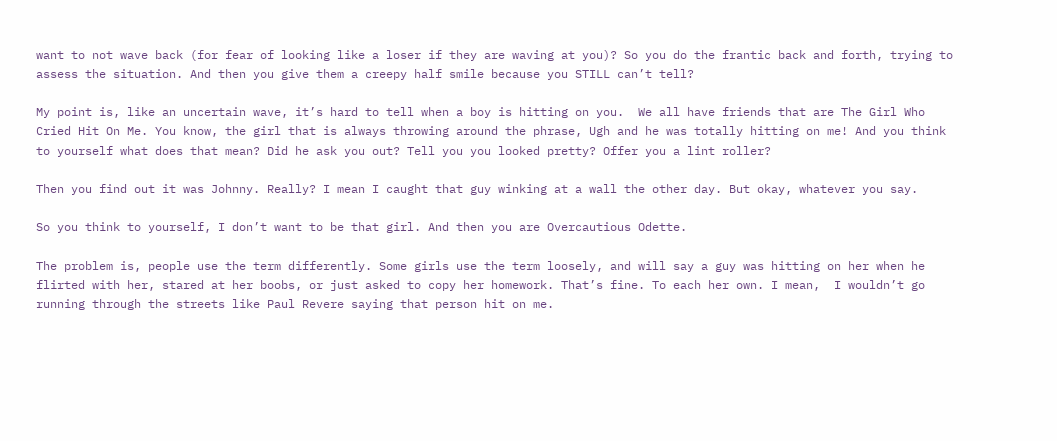want to not wave back (for fear of looking like a loser if they are waving at you)? So you do the frantic back and forth, trying to assess the situation. And then you give them a creepy half smile because you STILL can’t tell?

My point is, like an uncertain wave, it’s hard to tell when a boy is hitting on you.  We all have friends that are The Girl Who Cried Hit On Me. You know, the girl that is always throwing around the phrase, Ugh and he was totally hitting on me! And you think to yourself what does that mean? Did he ask you out? Tell you you looked pretty? Offer you a lint roller?

Then you find out it was Johnny. Really? I mean I caught that guy winking at a wall the other day. But okay, whatever you say.

So you think to yourself, I don’t want to be that girl. And then you are Overcautious Odette.

The problem is, people use the term differently. Some girls use the term loosely, and will say a guy was hitting on her when he flirted with her, stared at her boobs, or just asked to copy her homework. That’s fine. To each her own. I mean,  I wouldn’t go running through the streets like Paul Revere saying that person hit on me.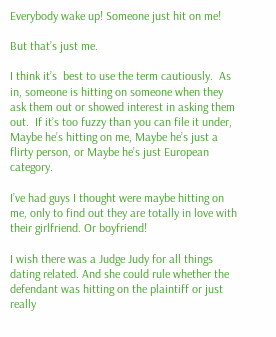Everybody wake up! Someone just hit on me!

But that’s just me.

I think it’s  best to use the term cautiously.  As in, someone is hitting on someone when they ask them out or showed interest in asking them out.  If it’s too fuzzy than you can file it under, Maybe he’s hitting on me, Maybe he’s just a flirty person, or Maybe he’s just European category.

I’ve had guys I thought were maybe hitting on me, only to find out they are totally in love with their girlfriend. Or boyfriend!

I wish there was a Judge Judy for all things dating related. And she could rule whether the defendant was hitting on the plaintiff or just really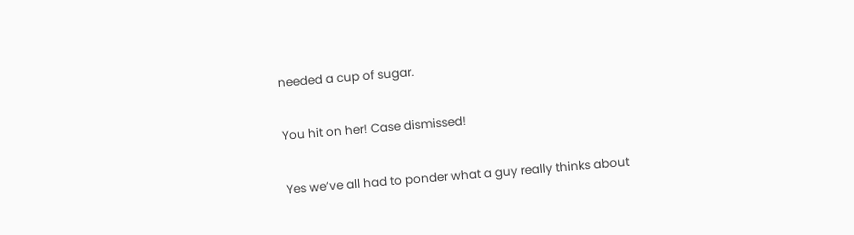needed a cup of sugar.

You hit on her! Case dismissed!

Yes we’ve all had to ponder what a guy really thinks about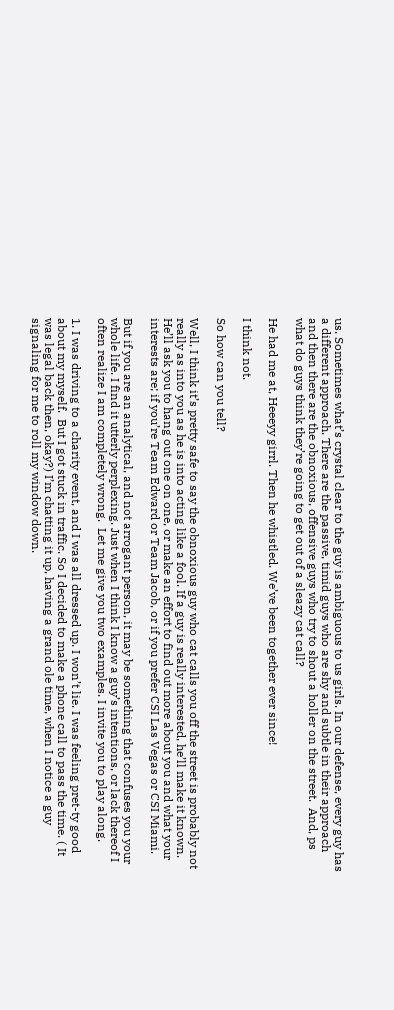us. Sometimes what’s crystal clear to the guy is ambiguous to us girls. In our defense, every guy has a different approach. There are the passive, timid guys who are shy and subtle in their approach and then there are the obnoxious, offensive guys who try to shout a holler on the street.  And, ps what do guys think they’re going to get out of a sleazy cat call?

He had me at, Heeeyy girrl. Then he whistled. We’ve been together ever since!

I think not.

So how can you tell?

Well, I think it’s pretty safe to say the obnoxious guy who cat calls you off the street is probably not really as into you as he is into acting like a fool. If a guy is really interested, he’ll make it known. He’ll ask you to hang out one on one, or make an effort to find out more about you and what your interests are; if you’re Team Edward or Team Jacob, or if you prefer CSI Las Vegas or CSI Miami.

But if you are an analytical, and not arrogant person, it may be something that confuses you your whole life. I find it utterly perplexing. Just when I think I know a guy’s intentions, or lack thereof I often realize I am completely wrong.  Let me give you two examples. I invite you to play along.

1. I was driving to a charity event, and I was all dressed up. I won’t lie. I was feeling pret-ty good about my myself.  But I got stuck in traffic. So I decided to make a phone call to pass the time. ( It was legal back then, okay?) I’m chatting it up, having a grand ole time, when I notice a guy signaling for me to roll my window down.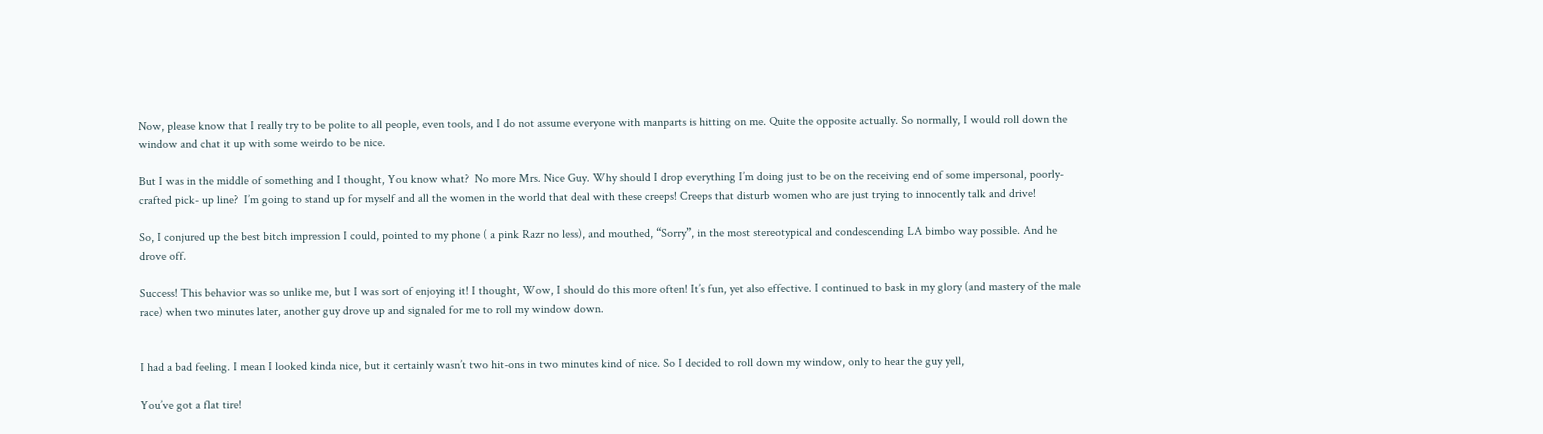Now, please know that I really try to be polite to all people, even tools, and I do not assume everyone with manparts is hitting on me. Quite the opposite actually. So normally, I would roll down the window and chat it up with some weirdo to be nice.

But I was in the middle of something and I thought, You know what?  No more Mrs. Nice Guy. Why should I drop everything I’m doing just to be on the receiving end of some impersonal, poorly-crafted pick- up line?  I’m going to stand up for myself and all the women in the world that deal with these creeps! Creeps that disturb women who are just trying to innocently talk and drive!

So, I conjured up the best bitch impression I could, pointed to my phone ( a pink Razr no less), and mouthed, “Sorry”, in the most stereotypical and condescending LA bimbo way possible. And he drove off.

Success! This behavior was so unlike me, but I was sort of enjoying it! I thought, Wow, I should do this more often! It’s fun, yet also effective. I continued to bask in my glory (and mastery of the male race) when two minutes later, another guy drove up and signaled for me to roll my window down.


I had a bad feeling. I mean I looked kinda nice, but it certainly wasn’t two hit-ons in two minutes kind of nice. So I decided to roll down my window, only to hear the guy yell,

You’ve got a flat tire!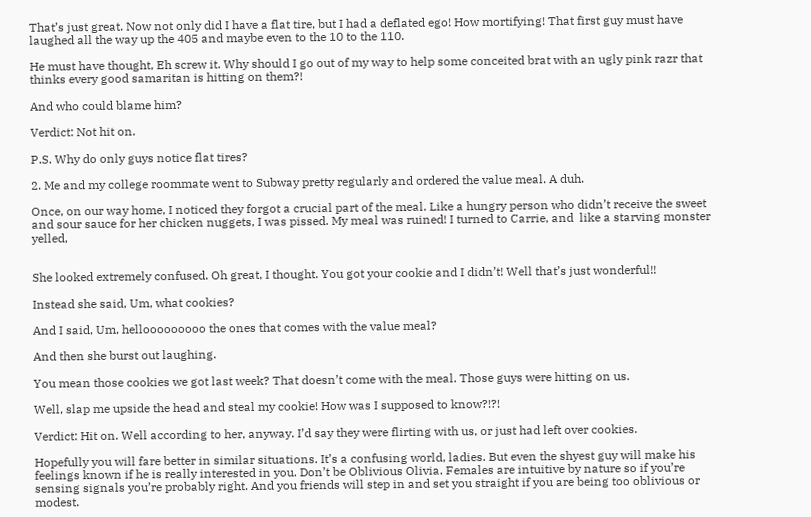That’s just great. Now not only did I have a flat tire, but I had a deflated ego! How mortifying! That first guy must have  laughed all the way up the 405 and maybe even to the 10 to the 110.

He must have thought, Eh screw it. Why should I go out of my way to help some conceited brat with an ugly pink razr that thinks every good samaritan is hitting on them?!

And who could blame him?

Verdict: Not hit on.

P.S. Why do only guys notice flat tires?

2. Me and my college roommate went to Subway pretty regularly and ordered the value meal. A duh.

Once, on our way home, I noticed they forgot a crucial part of the meal. Like a hungry person who didn’t receive the sweet and sour sauce for her chicken nuggets, I was pissed. My meal was ruined! I turned to Carrie, and  like a starving monster yelled,


She looked extremely confused. Oh great, I thought. You got your cookie and I didn’t! Well that’s just wonderful!!

Instead she said, Um, what cookies?

And I said, Um, hellooooooooo the ones that comes with the value meal?

And then she burst out laughing.

You mean those cookies we got last week? That doesn’t come with the meal. Those guys were hitting on us.

Well, slap me upside the head and steal my cookie! How was I supposed to know?!?!

Verdict: Hit on. Well according to her, anyway. I’d say they were flirting with us, or just had left over cookies.

Hopefully you will fare better in similar situations. It’s a confusing world, ladies. But even the shyest guy will make his feelings known if he is really interested in you. Don’t be Oblivious Olivia. Females are intuitive by nature so if you’re sensing signals you’re probably right. And you friends will step in and set you straight if you are being too oblivious or modest.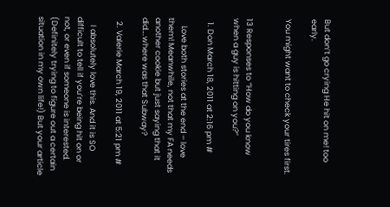But don’t go crying He hit on me! too early.

You might want to check your tires first.


13 Responses to “How do you know when a guy is hitting on you?”

  1. Don March 18, 2011 at 2:16 pm #

    Love both stories at the end – love them! Meanwhile, not that my FA needs another cookie but just saying that it did….where was that Subway?

  2. Valerie March 19, 2011 at 5:21 pm #

    I absolutely love this. And it is SO difficult to tell if you’re being hit on or not, or even if someone is interested. (Definitely trying to figure out a certain situation in my own life!) But your article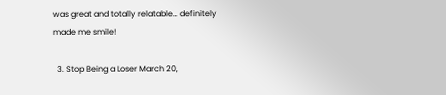was great and totally relatable… definitely made me smile!

  3. Stop Being a Loser March 20,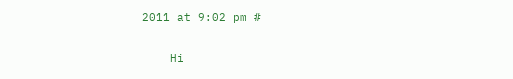2011 at 9:02 pm #

    Hi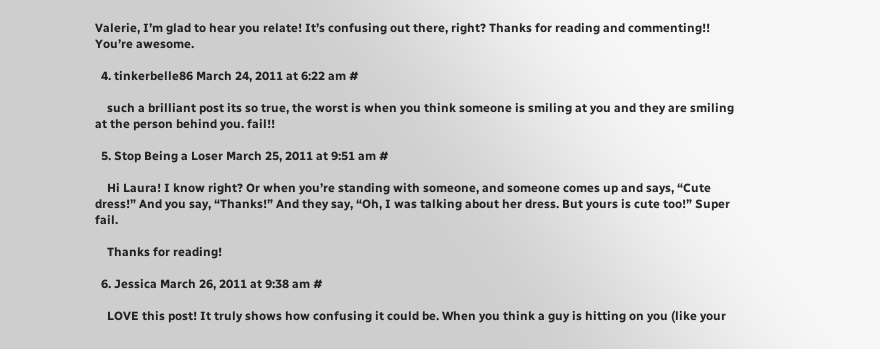Valerie, I’m glad to hear you relate! It’s confusing out there, right? Thanks for reading and commenting!! You’re awesome.

  4. tinkerbelle86 March 24, 2011 at 6:22 am #

    such a brilliant post its so true, the worst is when you think someone is smiling at you and they are smiling at the person behind you. fail!!

  5. Stop Being a Loser March 25, 2011 at 9:51 am #

    Hi Laura! I know right? Or when you’re standing with someone, and someone comes up and says, “Cute dress!” And you say, “Thanks!” And they say, “Oh, I was talking about her dress. But yours is cute too!” Super fail.

    Thanks for reading!

  6. Jessica March 26, 2011 at 9:38 am #

    LOVE this post! It truly shows how confusing it could be. When you think a guy is hitting on you (like your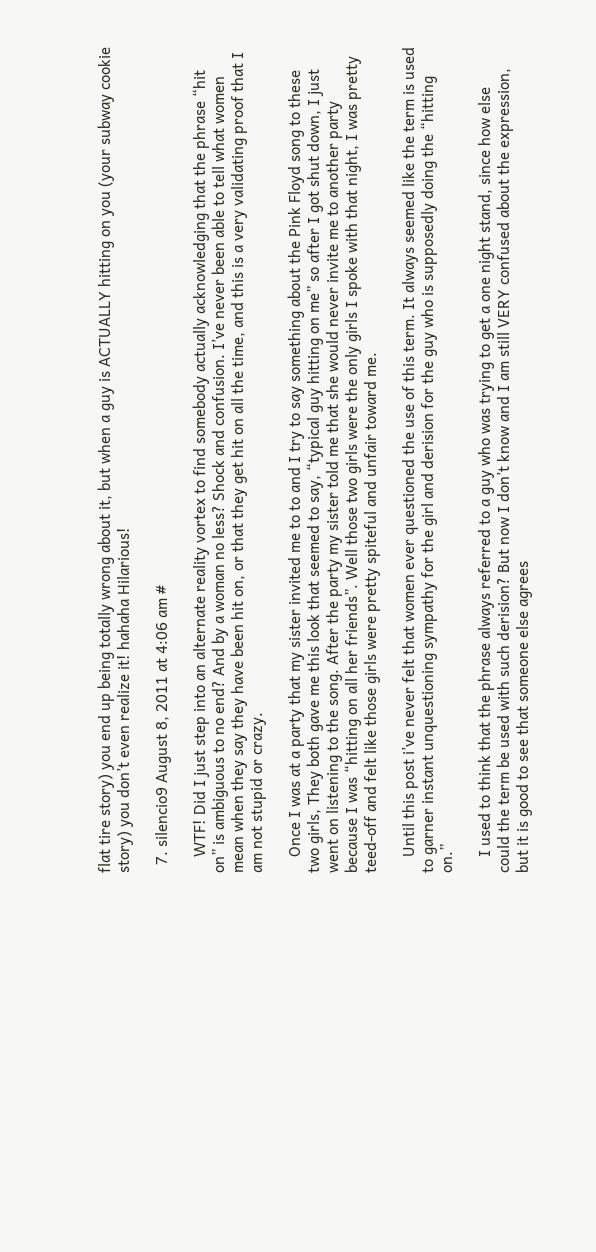flat tire story) you end up being totally wrong about it, but when a guy is ACTUALLY hitting on you (your subway cookie story) you don’t even realize it! hahaha Hilarious!

  7. silencio9 August 8, 2011 at 4:06 am #

    WTF! Did I just step into an alternate reality vortex to find somebody actually acknowledging that the phrase “hit on” is ambiguous to no end? And by a woman no less? Shock and confusion. I’ve never been able to tell what women mean when they say they have been hit on, or that they get hit on all the time, and this is a very validating proof that I am not stupid or crazy.

    Once I was at a party that my sister invited me to to and I try to say something about the Pink Floyd song to these two girls, They both gave me this look that seemed to say, “typical guy hitting on me” so after I got shut down, I just went on listening to the song. After the party my sister told me that she would never invite me to another party because I was “hitting on all her friends”. Well those two girls were the only girls I spoke with that night, I was pretty teed-off and felt like those girls were pretty spiteful and unfair toward me.

    Until this post i’ve never felt that women ever questioned the use of this term. It always seemed like the term is used to garner instant unquestioning sympathy for the girl and derision for the guy who is supposedly doing the “hitting on.”

    I used to think that the phrase always referred to a guy who was trying to get a one night stand, since how else could the term be used with such derision? But now I don’t know and I am still VERY confused about the expression, but it is good to see that someone else agrees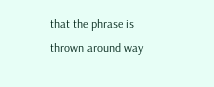that the phrase is thrown around way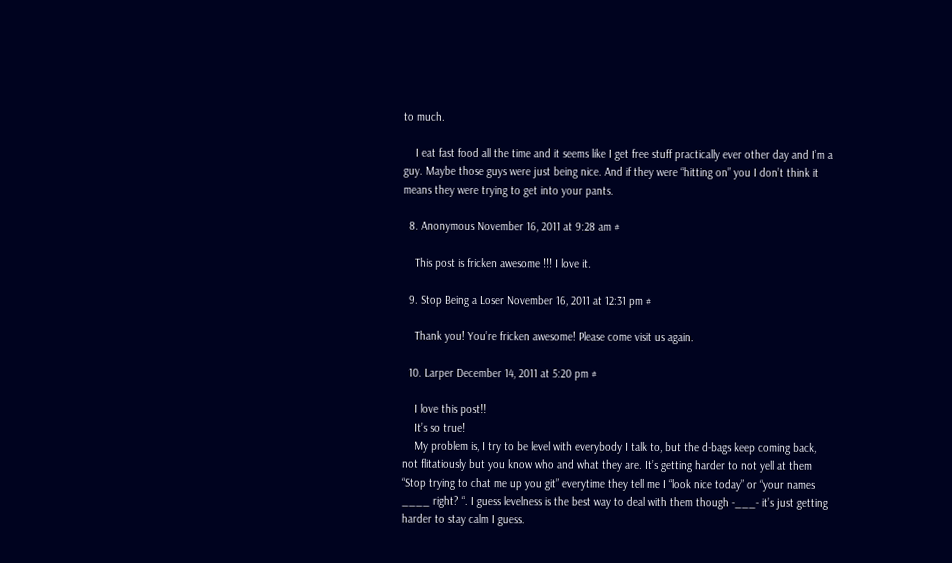to much.

    I eat fast food all the time and it seems like I get free stuff practically ever other day and I’m a guy. Maybe those guys were just being nice. And if they were “hitting on” you I don’t think it means they were trying to get into your pants.

  8. Anonymous November 16, 2011 at 9:28 am #

    This post is fricken awesome !!! I love it.

  9. Stop Being a Loser November 16, 2011 at 12:31 pm #

    Thank you! You’re fricken awesome! Please come visit us again.

  10. Larper December 14, 2011 at 5:20 pm #

    I love this post!!
    It’s so true!
    My problem is, I try to be level with everybody I talk to, but the d-bags keep coming back, not flitatiously but you know who and what they are. It’s getting harder to not yell at them “Stop trying to chat me up you git” everytime they tell me I “look nice today” or “your names ____ right? “. I guess levelness is the best way to deal with them though -___- it’s just getting harder to stay calm I guess.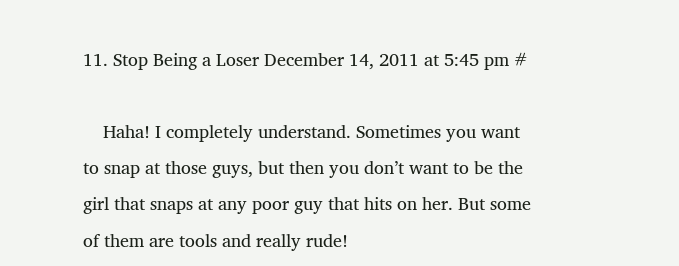11. Stop Being a Loser December 14, 2011 at 5:45 pm #

    Haha! I completely understand. Sometimes you want to snap at those guys, but then you don’t want to be the girl that snaps at any poor guy that hits on her. But some of them are tools and really rude!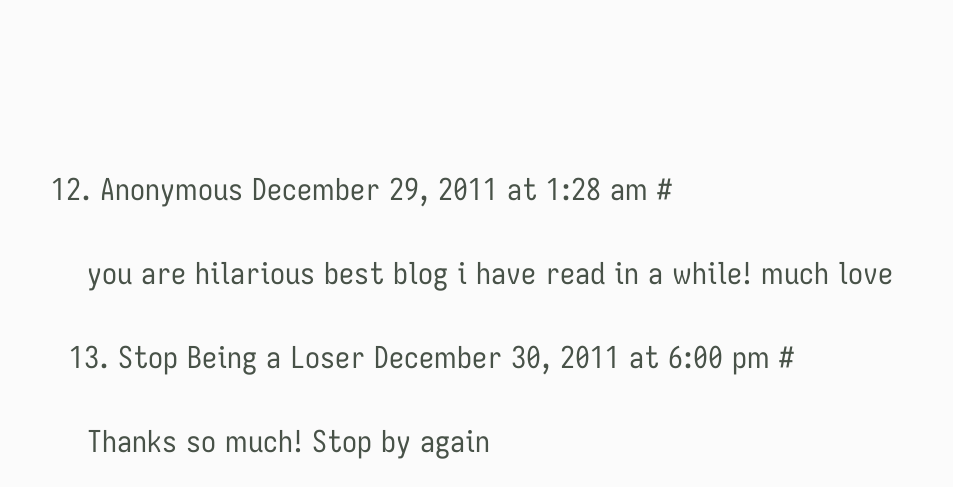12. Anonymous December 29, 2011 at 1:28 am #

    you are hilarious best blog i have read in a while! much love

  13. Stop Being a Loser December 30, 2011 at 6:00 pm #

    Thanks so much! Stop by again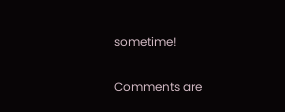sometime!

Comments are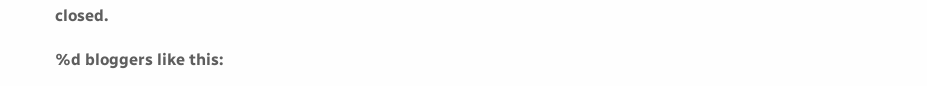closed.

%d bloggers like this: